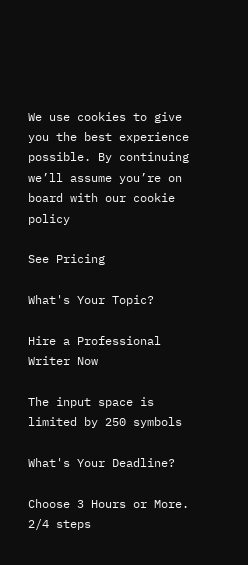We use cookies to give you the best experience possible. By continuing we’ll assume you’re on board with our cookie policy

See Pricing

What's Your Topic?

Hire a Professional Writer Now

The input space is limited by 250 symbols

What's Your Deadline?

Choose 3 Hours or More.
2/4 steps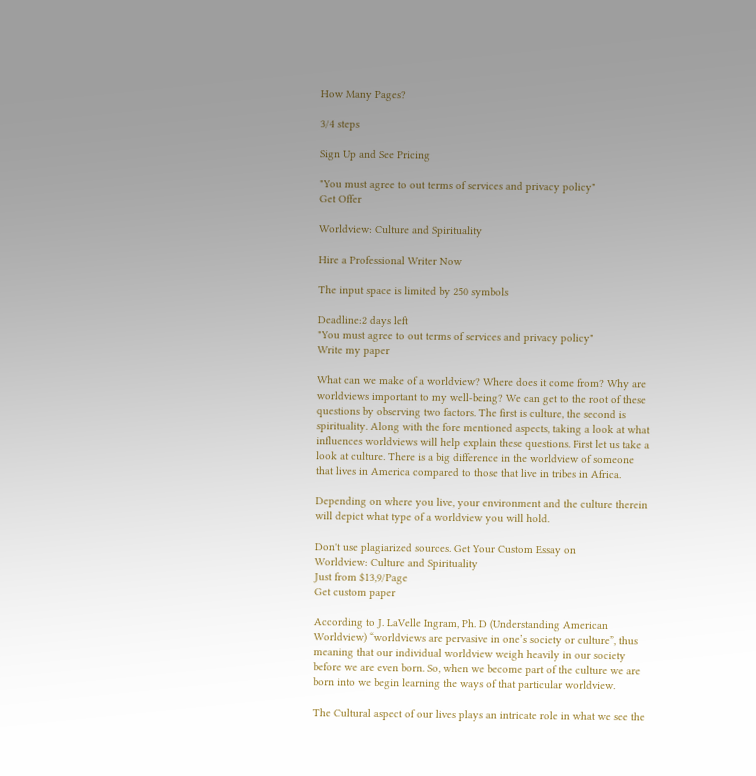How Many Pages?

3/4 steps

Sign Up and See Pricing

"You must agree to out terms of services and privacy policy"
Get Offer

Worldview: Culture and Spirituality

Hire a Professional Writer Now

The input space is limited by 250 symbols

Deadline:2 days left
"You must agree to out terms of services and privacy policy"
Write my paper

What can we make of a worldview? Where does it come from? Why are worldviews important to my well-being? We can get to the root of these questions by observing two factors. The first is culture, the second is spirituality. Along with the fore mentioned aspects, taking a look at what influences worldviews will help explain these questions. First let us take a look at culture. There is a big difference in the worldview of someone that lives in America compared to those that live in tribes in Africa.

Depending on where you live, your environment and the culture therein will depict what type of a worldview you will hold.

Don't use plagiarized sources. Get Your Custom Essay on
Worldview: Culture and Spirituality
Just from $13,9/Page
Get custom paper

According to J. LaVelle Ingram, Ph. D (Understanding American Worldview) “worldviews are pervasive in one’s society or culture”, thus meaning that our individual worldview weigh heavily in our society before we are even born. So, when we become part of the culture we are born into we begin learning the ways of that particular worldview.

The Cultural aspect of our lives plays an intricate role in what we see the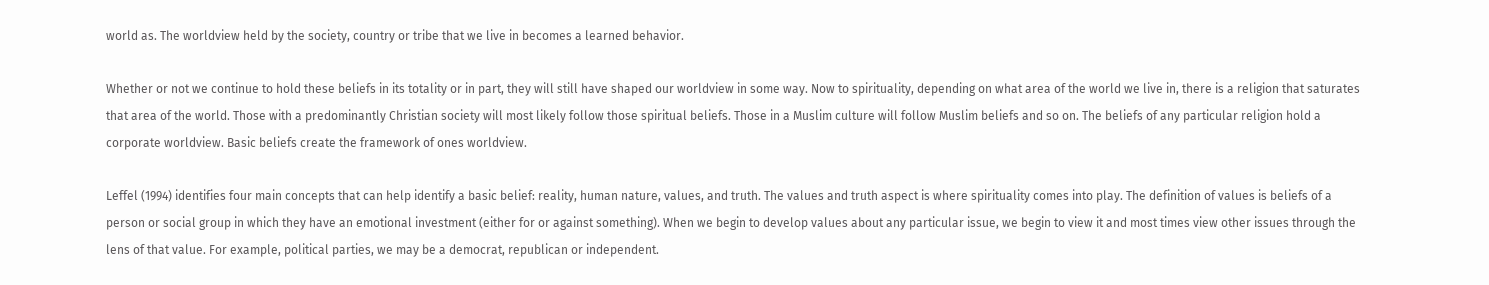world as. The worldview held by the society, country or tribe that we live in becomes a learned behavior.

Whether or not we continue to hold these beliefs in its totality or in part, they will still have shaped our worldview in some way. Now to spirituality, depending on what area of the world we live in, there is a religion that saturates that area of the world. Those with a predominantly Christian society will most likely follow those spiritual beliefs. Those in a Muslim culture will follow Muslim beliefs and so on. The beliefs of any particular religion hold a corporate worldview. Basic beliefs create the framework of ones worldview.

Leffel (1994) identifies four main concepts that can help identify a basic belief: reality, human nature, values, and truth. The values and truth aspect is where spirituality comes into play. The definition of values is beliefs of a person or social group in which they have an emotional investment (either for or against something). When we begin to develop values about any particular issue, we begin to view it and most times view other issues through the lens of that value. For example, political parties, we may be a democrat, republican or independent.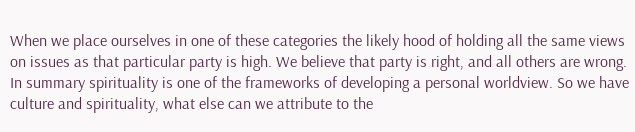When we place ourselves in one of these categories the likely hood of holding all the same views on issues as that particular party is high. We believe that party is right, and all others are wrong. In summary spirituality is one of the frameworks of developing a personal worldview. So we have culture and spirituality, what else can we attribute to the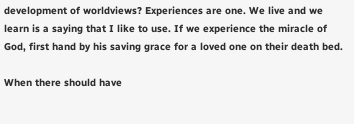development of worldviews? Experiences are one. We live and we learn is a saying that I like to use. If we experience the miracle of God, first hand by his saving grace for a loved one on their death bed.

When there should have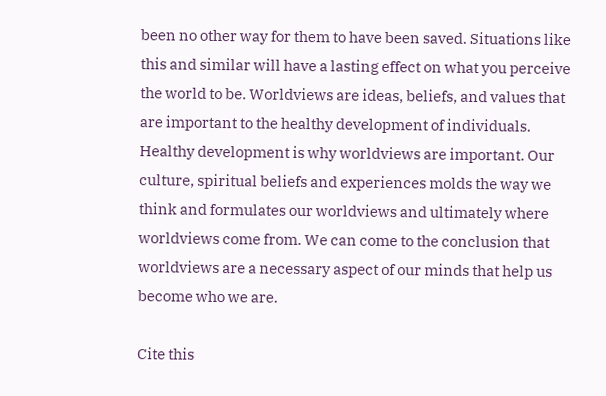been no other way for them to have been saved. Situations like this and similar will have a lasting effect on what you perceive the world to be. Worldviews are ideas, beliefs, and values that are important to the healthy development of individuals. Healthy development is why worldviews are important. Our culture, spiritual beliefs and experiences molds the way we think and formulates our worldviews and ultimately where worldviews come from. We can come to the conclusion that worldviews are a necessary aspect of our minds that help us become who we are.

Cite this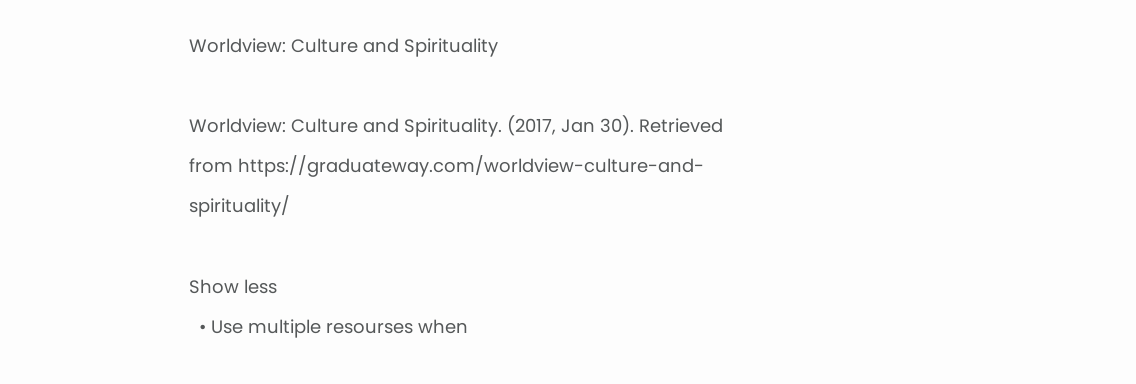Worldview: Culture and Spirituality

Worldview: Culture and Spirituality. (2017, Jan 30). Retrieved from https://graduateway.com/worldview-culture-and-spirituality/

Show less
  • Use multiple resourses when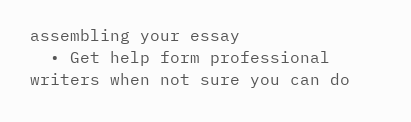assembling your essay
  • Get help form professional writers when not sure you can do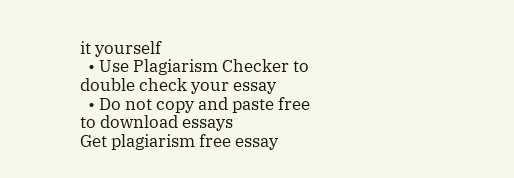it yourself
  • Use Plagiarism Checker to double check your essay
  • Do not copy and paste free to download essays
Get plagiarism free essay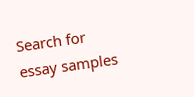Search for essay samples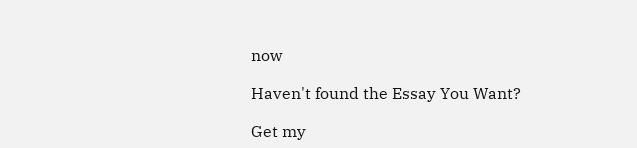now

Haven't found the Essay You Want?

Get my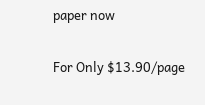paper now

For Only $13.90/page